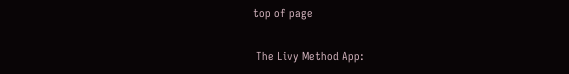top of page

 The Livy Method App: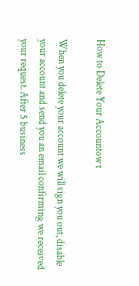How to Delete Your Accountow t

When you delete your account we will sign you out, disable your account and send you an email confirming we received your request. After 5 business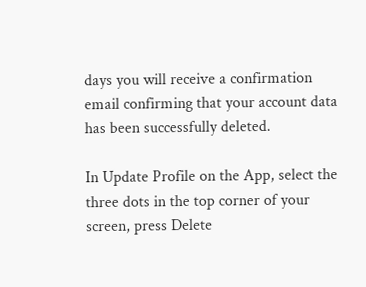days you will receive a confirmation email confirming that your account data has been successfully deleted.

In Update Profile on the App, select the three dots in the top corner of your screen, press Delete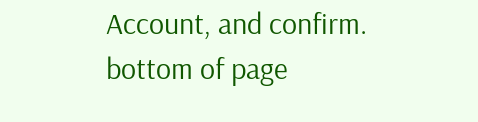Account, and confirm.
bottom of page